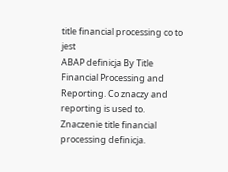title financial processing co to jest
ABAP definicja By Title Financial Processing and Reporting. Co znaczy and reporting is used to.
Znaczenie title financial processing definicja.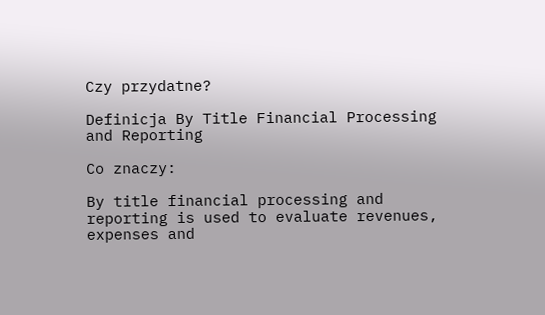Czy przydatne?

Definicja By Title Financial Processing and Reporting

Co znaczy:

By title financial processing and reporting is used to evaluate revenues, expenses and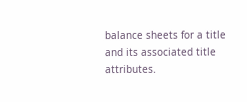balance sheets for a title and its associated title attributes.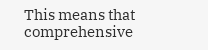This means that comprehensive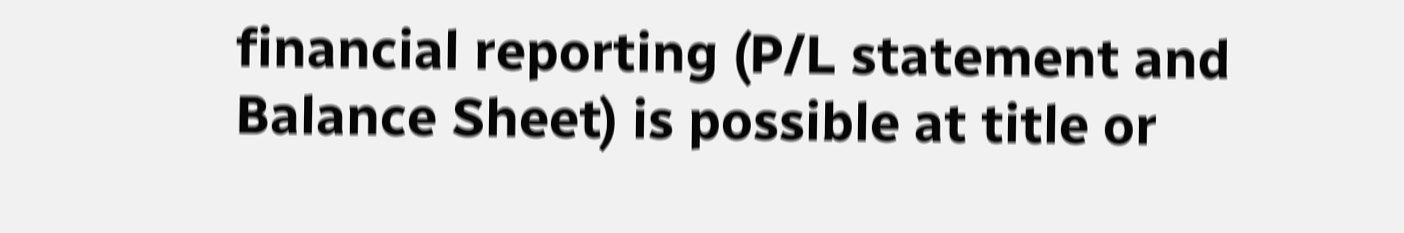financial reporting (P/L statement and Balance Sheet) is possible at title or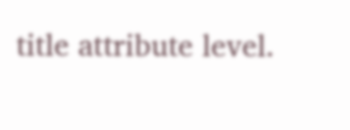title attribute level.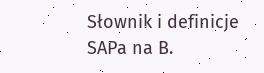Słownik i definicje SAPa na B.